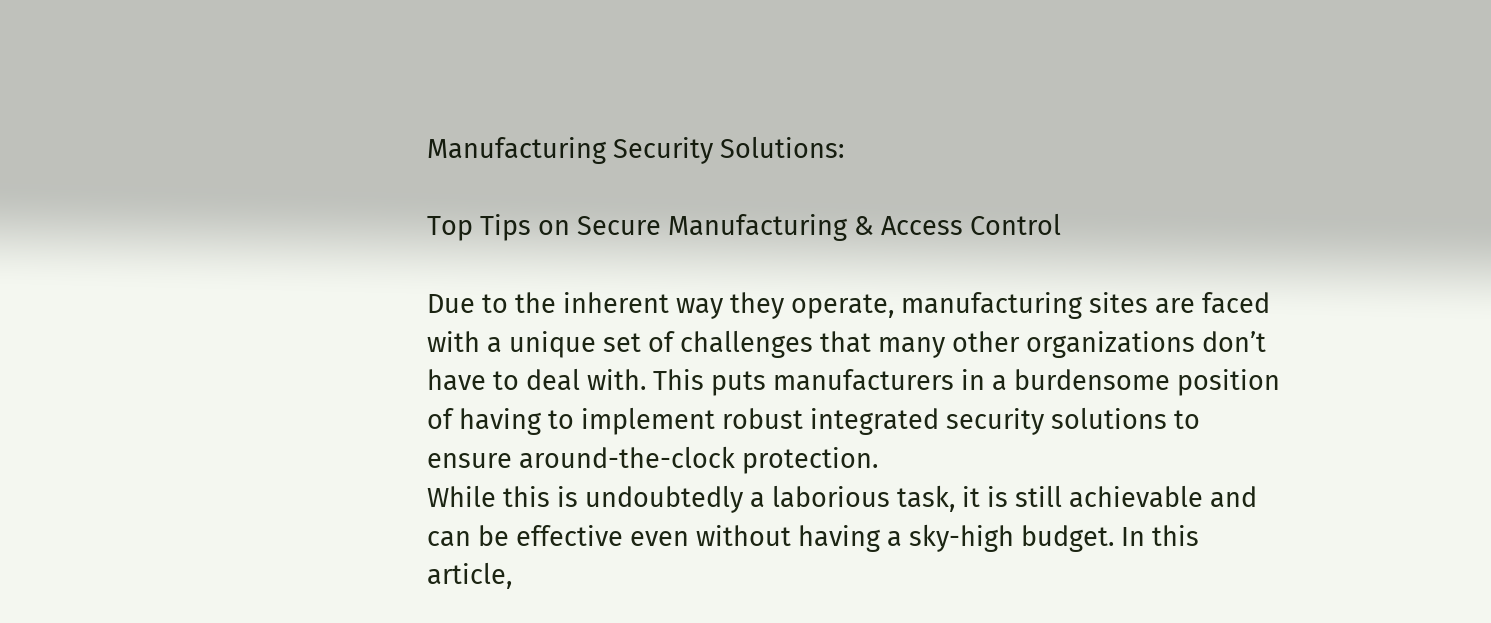Manufacturing Security Solutions:

Top Tips on Secure Manufacturing & Access Control

Due to the inherent way they operate, manufacturing sites are faced with a unique set of challenges that many other organizations don’t have to deal with. This puts manufacturers in a burdensome position of having to implement robust integrated security solutions to ensure around-the-clock protection.
While this is undoubtedly a laborious task, it is still achievable and can be effective even without having a sky-high budget. In this article,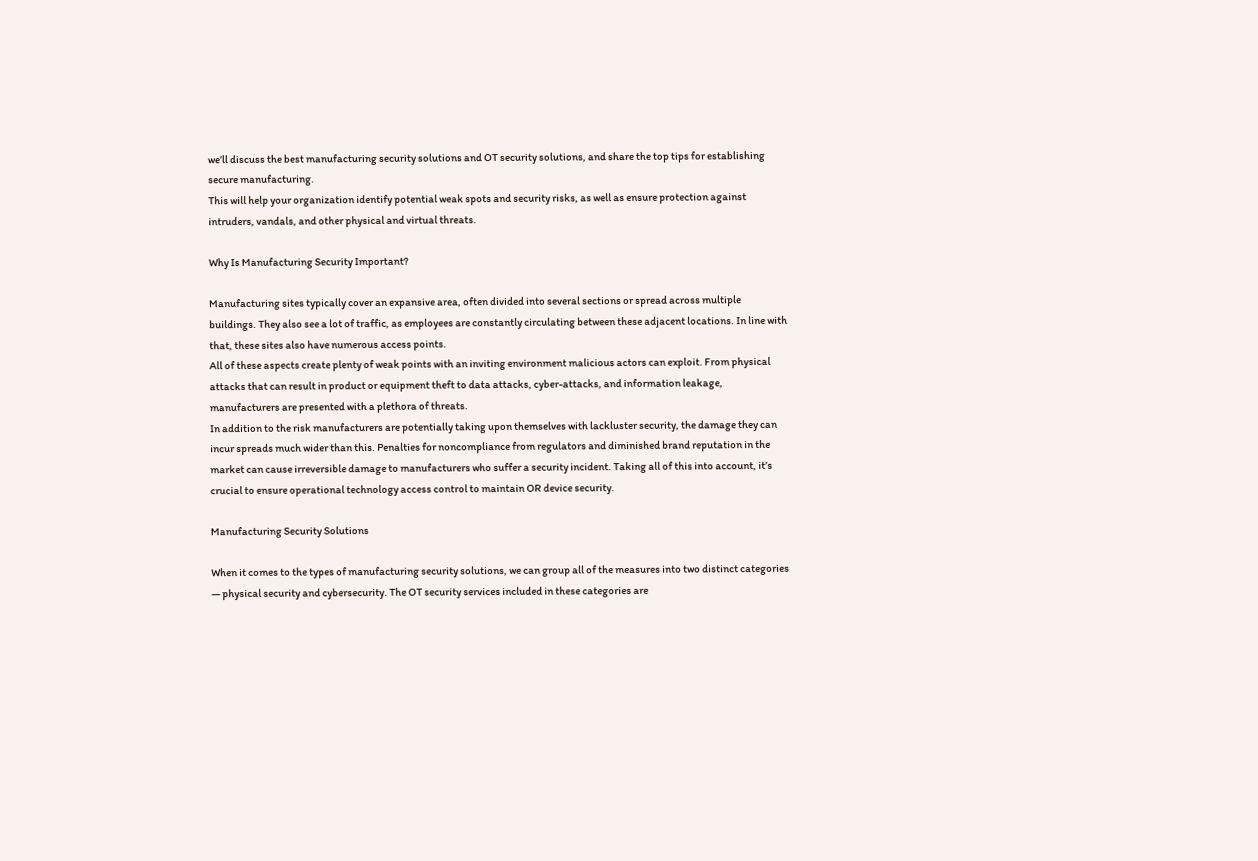we’ll discuss the best manufacturing security solutions and OT security solutions, and share the top tips for establishing secure manufacturing.
This will help your organization identify potential weak spots and security risks, as well as ensure protection against intruders, vandals, and other physical and virtual threats.

Why Is Manufacturing Security Important?

Manufacturing sites typically cover an expansive area, often divided into several sections or spread across multiple buildings. They also see a lot of traffic, as employees are constantly circulating between these adjacent locations. In line with that, these sites also have numerous access points.
All of these aspects create plenty of weak points with an inviting environment malicious actors can exploit. From physical attacks that can result in product or equipment theft to data attacks, cyber-attacks, and information leakage, manufacturers are presented with a plethora of threats.
In addition to the risk manufacturers are potentially taking upon themselves with lackluster security, the damage they can incur spreads much wider than this. Penalties for noncompliance from regulators and diminished brand reputation in the market can cause irreversible damage to manufacturers who suffer a security incident. Taking all of this into account, it’s crucial to ensure operational technology access control to maintain OR device security.

Manufacturing Security Solutions

When it comes to the types of manufacturing security solutions, we can group all of the measures into two distinct categories — physical security and cybersecurity. The OT security services included in these categories are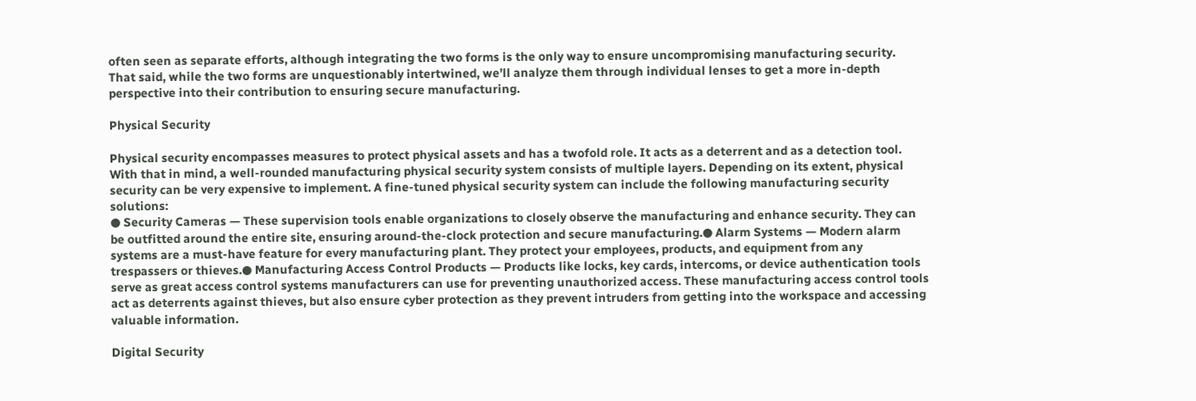often seen as separate efforts, although integrating the two forms is the only way to ensure uncompromising manufacturing security.
That said, while the two forms are unquestionably intertwined, we’ll analyze them through individual lenses to get a more in-depth perspective into their contribution to ensuring secure manufacturing.

Physical Security

Physical security encompasses measures to protect physical assets and has a twofold role. It acts as a deterrent and as a detection tool. With that in mind, a well-rounded manufacturing physical security system consists of multiple layers. Depending on its extent, physical security can be very expensive to implement. A fine-tuned physical security system can include the following manufacturing security solutions:
● Security Cameras — These supervision tools enable organizations to closely observe the manufacturing and enhance security. They can be outfitted around the entire site, ensuring around-the-clock protection and secure manufacturing.● Alarm Systems — Modern alarm systems are a must-have feature for every manufacturing plant. They protect your employees, products, and equipment from any trespassers or thieves.● Manufacturing Access Control Products — Products like locks, key cards, intercoms, or device authentication tools serve as great access control systems manufacturers can use for preventing unauthorized access. These manufacturing access control tools act as deterrents against thieves, but also ensure cyber protection as they prevent intruders from getting into the workspace and accessing valuable information.

Digital Security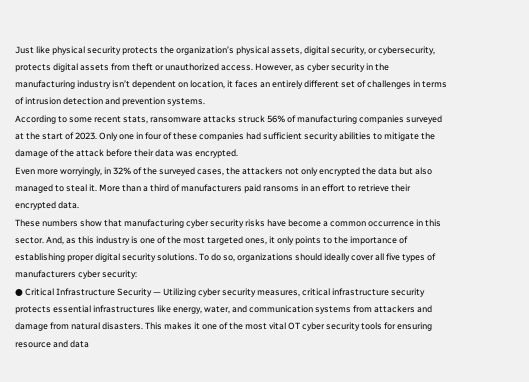Just like physical security protects the organization’s physical assets, digital security, or cybersecurity, protects digital assets from theft or unauthorized access. However, as cyber security in the manufacturing industry isn’t dependent on location, it faces an entirely different set of challenges in terms of intrusion detection and prevention systems.
According to some recent stats, ransomware attacks struck 56% of manufacturing companies surveyed at the start of 2023. Only one in four of these companies had sufficient security abilities to mitigate the damage of the attack before their data was encrypted.
Even more worryingly, in 32% of the surveyed cases, the attackers not only encrypted the data but also managed to steal it. More than a third of manufacturers paid ransoms in an effort to retrieve their encrypted data.
These numbers show that manufacturing cyber security risks have become a common occurrence in this sector. And, as this industry is one of the most targeted ones, it only points to the importance of establishing proper digital security solutions. To do so, organizations should ideally cover all five types of manufacturers cyber security:
● Critical Infrastructure Security — Utilizing cyber security measures, critical infrastructure security protects essential infrastructures like energy, water, and communication systems from attackers and damage from natural disasters. This makes it one of the most vital OT cyber security tools for ensuring resource and data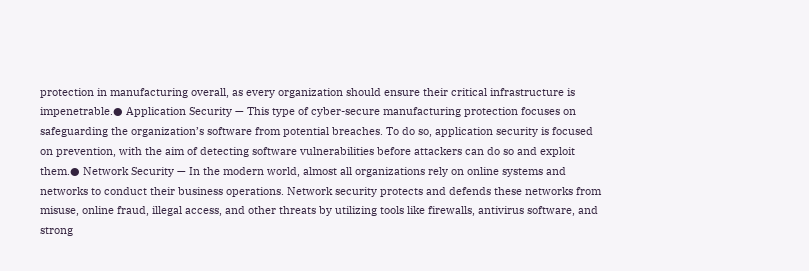protection in manufacturing overall, as every organization should ensure their critical infrastructure is impenetrable.● Application Security — This type of cyber-secure manufacturing protection focuses on safeguarding the organization’s software from potential breaches. To do so, application security is focused on prevention, with the aim of detecting software vulnerabilities before attackers can do so and exploit them.● Network Security — In the modern world, almost all organizations rely on online systems and networks to conduct their business operations. Network security protects and defends these networks from misuse, online fraud, illegal access, and other threats by utilizing tools like firewalls, antivirus software, and strong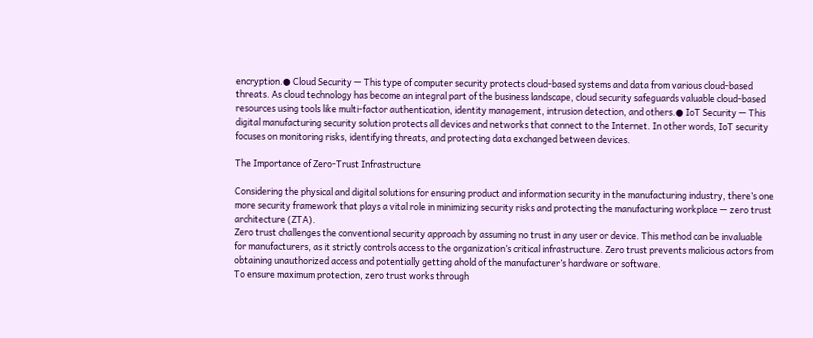encryption.● Cloud Security — This type of computer security protects cloud-based systems and data from various cloud-based threats. As cloud technology has become an integral part of the business landscape, cloud security safeguards valuable cloud-based resources using tools like multi-factor authentication, identity management, intrusion detection, and others.● IoT Security — This digital manufacturing security solution protects all devices and networks that connect to the Internet. In other words, IoT security focuses on monitoring risks, identifying threats, and protecting data exchanged between devices.

The Importance of Zero-Trust Infrastructure

Considering the physical and digital solutions for ensuring product and information security in the manufacturing industry, there’s one more security framework that plays a vital role in minimizing security risks and protecting the manufacturing workplace — zero trust architecture (ZTA).
Zero trust challenges the conventional security approach by assuming no trust in any user or device. This method can be invaluable for manufacturers, as it strictly controls access to the organization’s critical infrastructure. Zero trust prevents malicious actors from obtaining unauthorized access and potentially getting ahold of the manufacturer’s hardware or software.
To ensure maximum protection, zero trust works through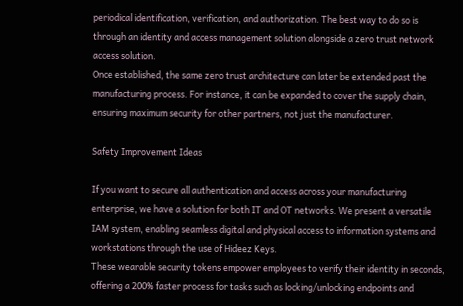periodical identification, verification, and authorization. The best way to do so is through an identity and access management solution alongside a zero trust network access solution.
Once established, the same zero trust architecture can later be extended past the manufacturing process. For instance, it can be expanded to cover the supply chain, ensuring maximum security for other partners, not just the manufacturer.

Safety Improvement Ideas

If you want to secure all authentication and access across your manufacturing enterprise, we have a solution for both IT and OT networks. We present a versatile IAM system, enabling seamless digital and physical access to information systems and workstations through the use of Hideez Keys.
These wearable security tokens empower employees to verify their identity in seconds, offering a 200% faster process for tasks such as locking/unlocking endpoints and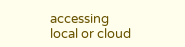accessing local or cloud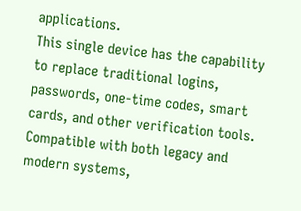applications.
This single device has the capability to replace traditional logins, passwords, one-time codes, smart cards, and other verification tools. Compatible with both legacy and modern systems,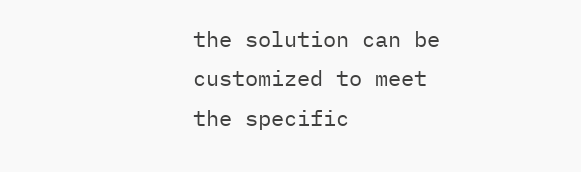the solution can be customized to meet the specific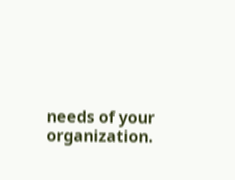needs of your organization.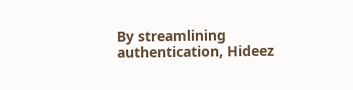By streamlining authentication, Hideez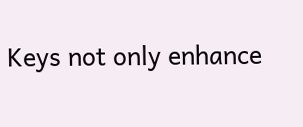Keys not only enhance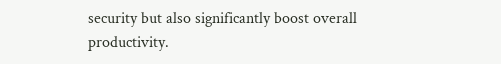security but also significantly boost overall productivity.